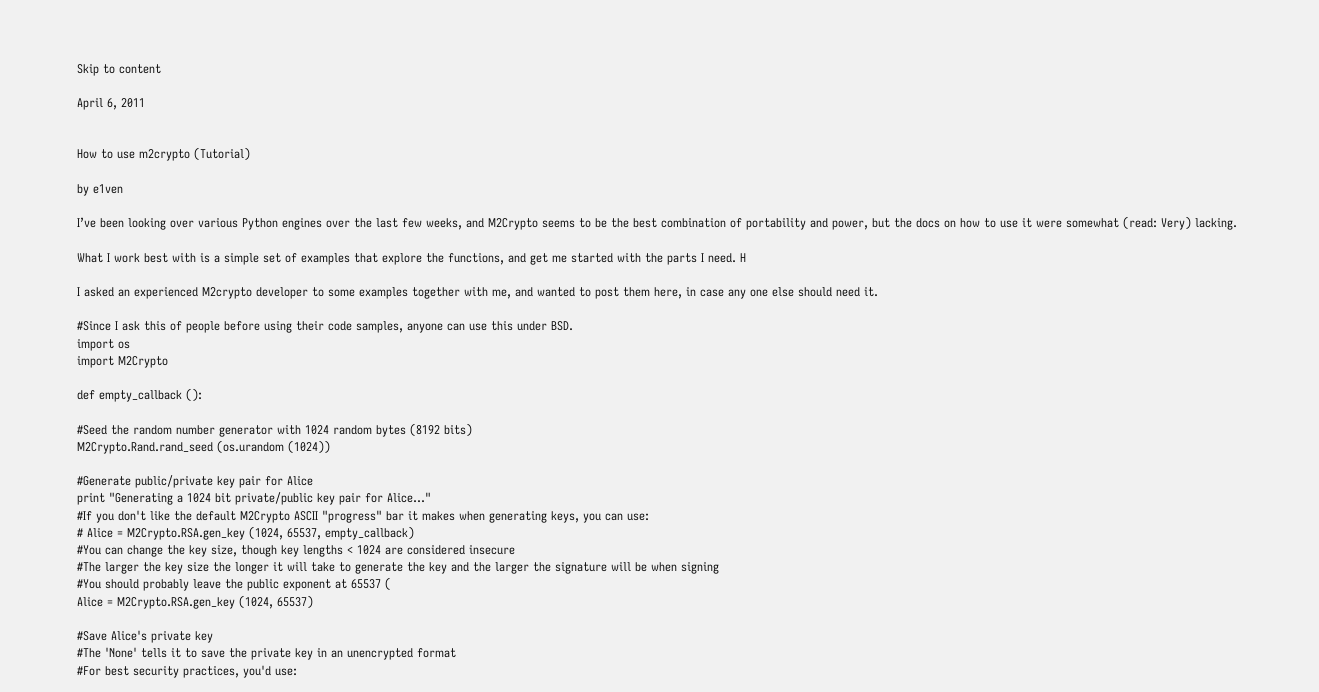Skip to content

April 6, 2011


How to use m2crypto (Tutorial)

by e1ven

I’ve been looking over various Python engines over the last few weeks, and M2Crypto seems to be the best combination of portability and power, but the docs on how to use it were somewhat (read: Very) lacking.

What I work best with is a simple set of examples that explore the functions, and get me started with the parts I need. H

I asked an experienced M2crypto developer to some examples together with me, and wanted to post them here, in case any one else should need it.

#Since I ask this of people before using their code samples, anyone can use this under BSD.
import os
import M2Crypto

def empty_callback ():

#Seed the random number generator with 1024 random bytes (8192 bits)
M2Crypto.Rand.rand_seed (os.urandom (1024))

#Generate public/private key pair for Alice
print "Generating a 1024 bit private/public key pair for Alice..."
#If you don't like the default M2Crypto ASCII "progress" bar it makes when generating keys, you can use:
# Alice = M2Crypto.RSA.gen_key (1024, 65537, empty_callback)
#You can change the key size, though key lengths < 1024 are considered insecure
#The larger the key size the longer it will take to generate the key and the larger the signature will be when signing
#You should probably leave the public exponent at 65537 (
Alice = M2Crypto.RSA.gen_key (1024, 65537)

#Save Alice's private key
#The 'None' tells it to save the private key in an unencrypted format
#For best security practices, you'd use: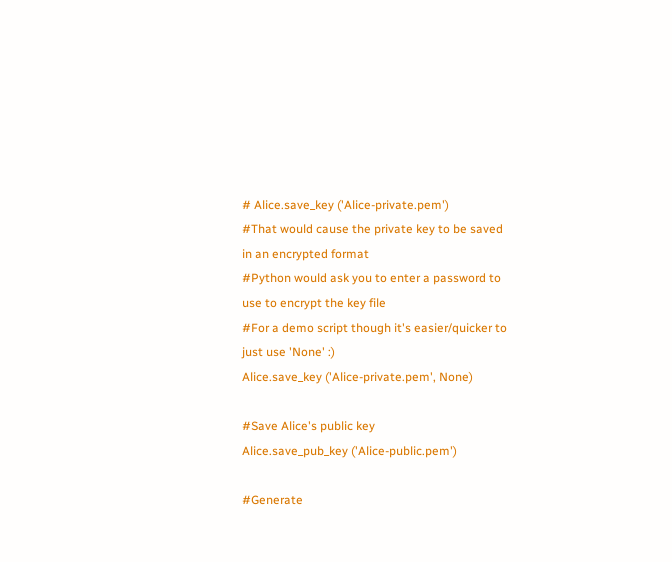# Alice.save_key ('Alice-private.pem')
#That would cause the private key to be saved in an encrypted format
#Python would ask you to enter a password to use to encrypt the key file
#For a demo script though it's easier/quicker to just use 'None' :)
Alice.save_key ('Alice-private.pem', None)

#Save Alice's public key
Alice.save_pub_key ('Alice-public.pem')

#Generate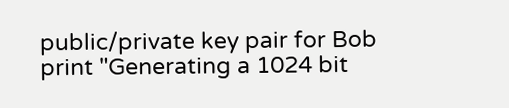public/private key pair for Bob
print "Generating a 1024 bit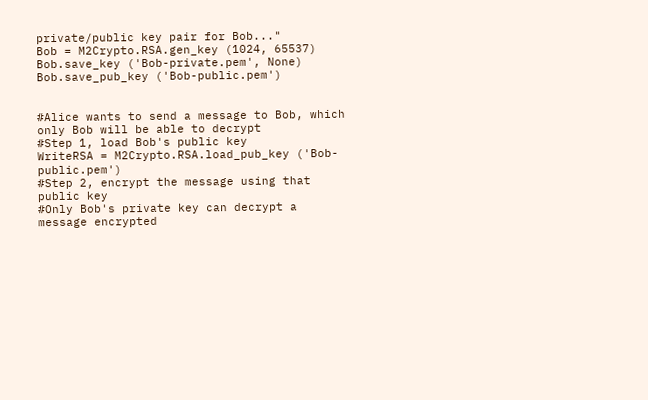private/public key pair for Bob..."
Bob = M2Crypto.RSA.gen_key (1024, 65537)
Bob.save_key ('Bob-private.pem', None)
Bob.save_pub_key ('Bob-public.pem')


#Alice wants to send a message to Bob, which only Bob will be able to decrypt
#Step 1, load Bob's public key
WriteRSA = M2Crypto.RSA.load_pub_key ('Bob-public.pem')
#Step 2, encrypt the message using that public key
#Only Bob's private key can decrypt a message encrypted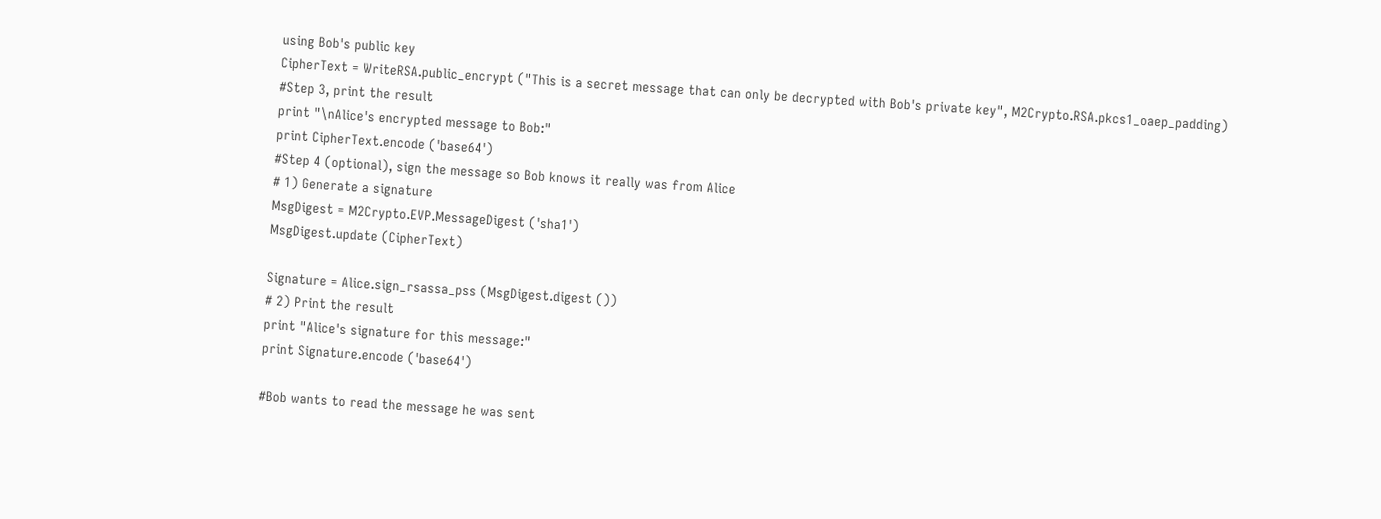using Bob's public key
CipherText = WriteRSA.public_encrypt ("This is a secret message that can only be decrypted with Bob's private key", M2Crypto.RSA.pkcs1_oaep_padding)
#Step 3, print the result
print "\nAlice's encrypted message to Bob:"
print CipherText.encode ('base64')
#Step 4 (optional), sign the message so Bob knows it really was from Alice
# 1) Generate a signature
MsgDigest = M2Crypto.EVP.MessageDigest ('sha1')
MsgDigest.update (CipherText)

Signature = Alice.sign_rsassa_pss (MsgDigest.digest ())
# 2) Print the result
print "Alice's signature for this message:"
print Signature.encode ('base64')

#Bob wants to read the message he was sent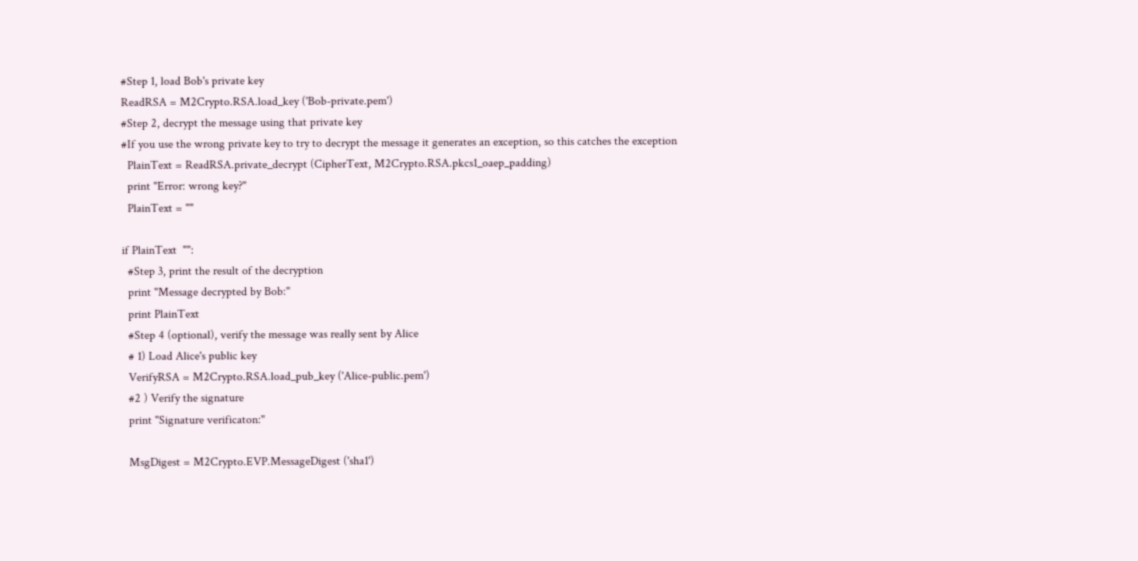#Step 1, load Bob's private key
ReadRSA = M2Crypto.RSA.load_key ('Bob-private.pem')
#Step 2, decrypt the message using that private key
#If you use the wrong private key to try to decrypt the message it generates an exception, so this catches the exception
  PlainText = ReadRSA.private_decrypt (CipherText, M2Crypto.RSA.pkcs1_oaep_padding)
  print "Error: wrong key?"
  PlainText = ""

if PlainText  "":
  #Step 3, print the result of the decryption
  print "Message decrypted by Bob:"
  print PlainText
  #Step 4 (optional), verify the message was really sent by Alice
  # 1) Load Alice's public key
  VerifyRSA = M2Crypto.RSA.load_pub_key ('Alice-public.pem')
  #2 ) Verify the signature
  print "Signature verificaton:"

  MsgDigest = M2Crypto.EVP.MessageDigest ('sha1')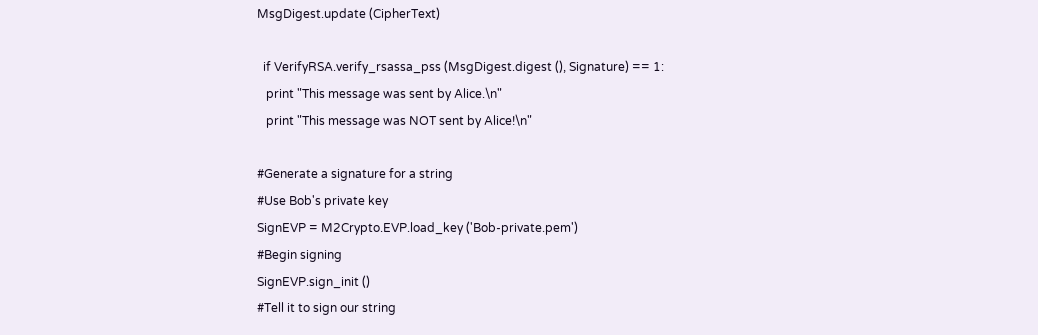MsgDigest.update (CipherText)

  if VerifyRSA.verify_rsassa_pss (MsgDigest.digest (), Signature) == 1:
   print "This message was sent by Alice.\n"
   print "This message was NOT sent by Alice!\n"

#Generate a signature for a string
#Use Bob's private key
SignEVP = M2Crypto.EVP.load_key ('Bob-private.pem')
#Begin signing
SignEVP.sign_init ()
#Tell it to sign our string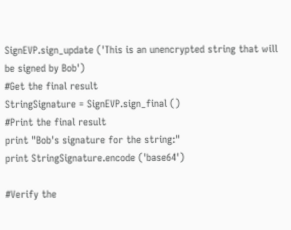SignEVP.sign_update ('This is an unencrypted string that will be signed by Bob')
#Get the final result
StringSignature = SignEVP.sign_final ()
#Print the final result
print "Bob's signature for the string:"
print StringSignature.encode ('base64')

#Verify the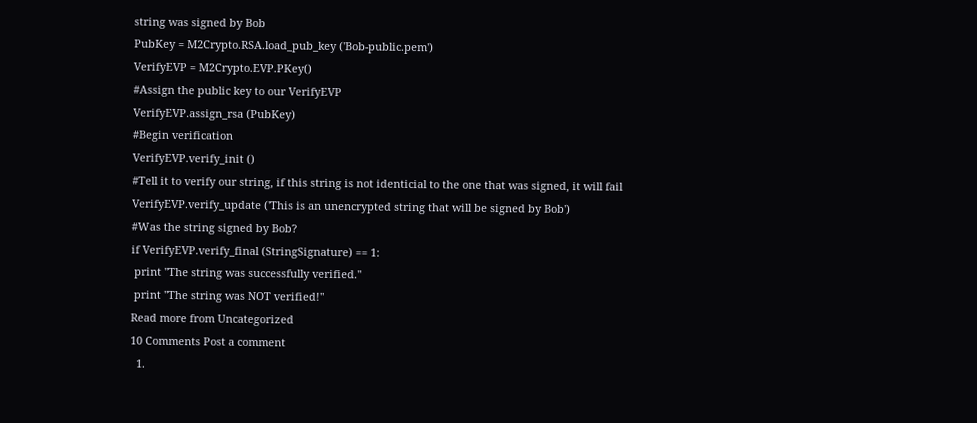string was signed by Bob
PubKey = M2Crypto.RSA.load_pub_key ('Bob-public.pem')
VerifyEVP = M2Crypto.EVP.PKey()
#Assign the public key to our VerifyEVP
VerifyEVP.assign_rsa (PubKey)
#Begin verification
VerifyEVP.verify_init ()
#Tell it to verify our string, if this string is not identicial to the one that was signed, it will fail
VerifyEVP.verify_update ('This is an unencrypted string that will be signed by Bob')
#Was the string signed by Bob?
if VerifyEVP.verify_final (StringSignature) == 1:
 print "The string was successfully verified."
 print "The string was NOT verified!"
Read more from Uncategorized
10 Comments Post a comment
  1.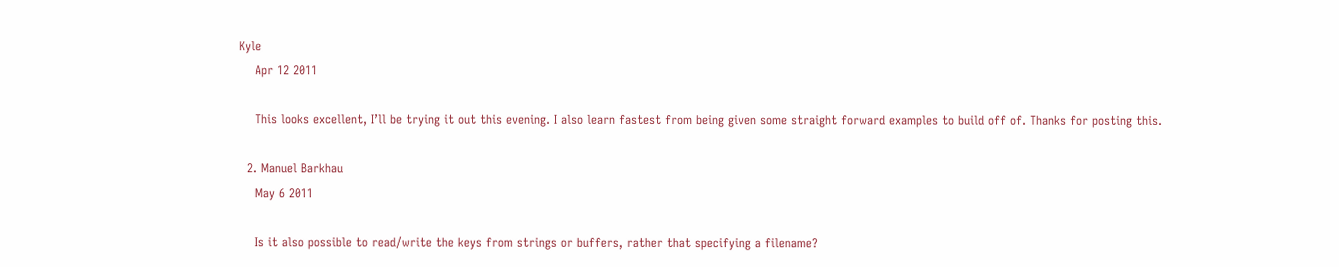Kyle
    Apr 12 2011

    This looks excellent, I’ll be trying it out this evening. I also learn fastest from being given some straight forward examples to build off of. Thanks for posting this.

  2. Manuel Barkhau
    May 6 2011

    Is it also possible to read/write the keys from strings or buffers, rather that specifying a filename?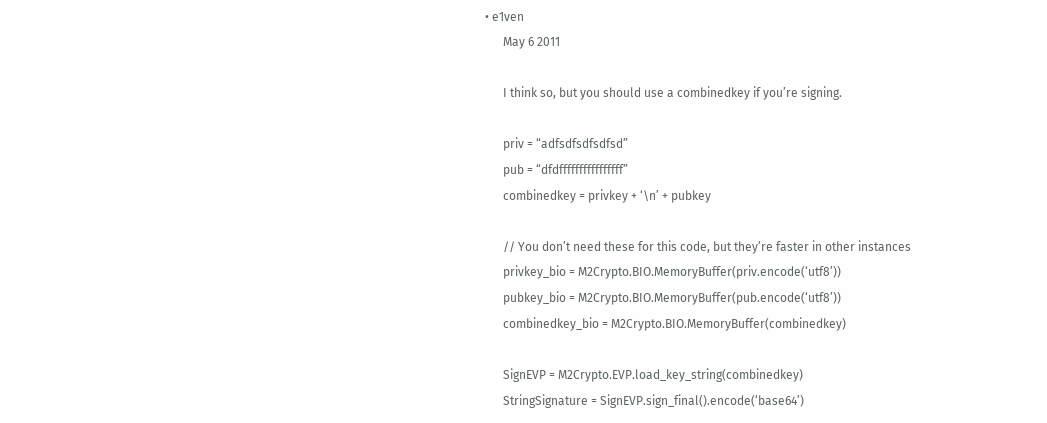• e1ven
      May 6 2011

      I think so, but you should use a combinedkey if you’re signing.

      priv = “adfsdfsdfsdfsd”
      pub = “dfdffffffffffffffff”
      combinedkey = privkey + ‘\n’ + pubkey

      // You don’t need these for this code, but they’re faster in other instances
      privkey_bio = M2Crypto.BIO.MemoryBuffer(priv.encode(‘utf8’))
      pubkey_bio = M2Crypto.BIO.MemoryBuffer(pub.encode(‘utf8’))
      combinedkey_bio = M2Crypto.BIO.MemoryBuffer(combinedkey)

      SignEVP = M2Crypto.EVP.load_key_string(combinedkey)
      StringSignature = SignEVP.sign_final().encode(‘base64’)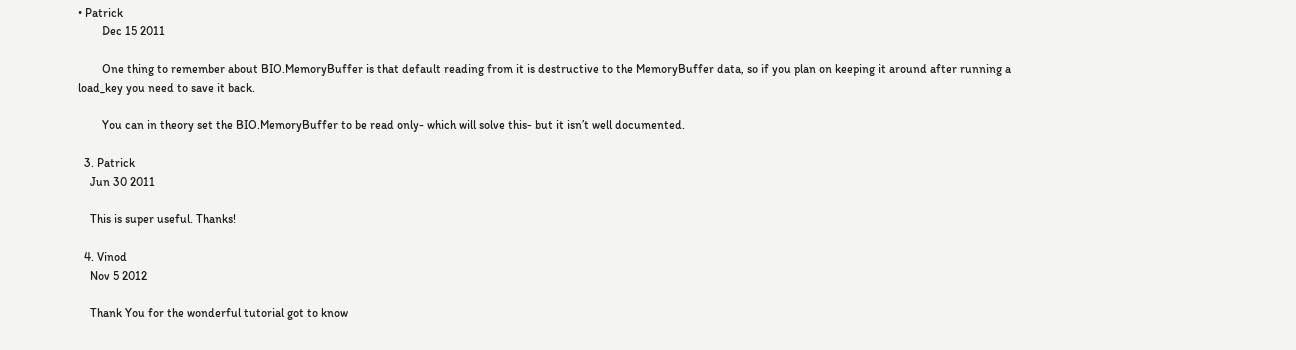• Patrick
        Dec 15 2011

        One thing to remember about BIO.MemoryBuffer is that default reading from it is destructive to the MemoryBuffer data, so if you plan on keeping it around after running a load_key you need to save it back.

        You can in theory set the BIO.MemoryBuffer to be read only- which will solve this- but it isn’t well documented.

  3. Patrick
    Jun 30 2011

    This is super useful. Thanks!

  4. Vinod
    Nov 5 2012

    Thank You for the wonderful tutorial got to know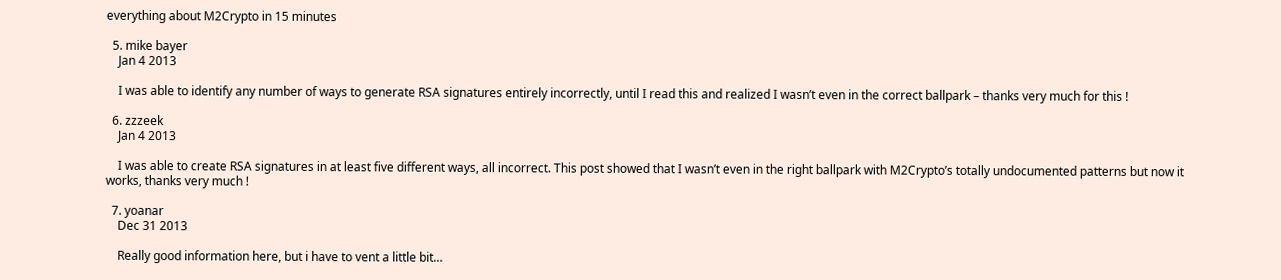everything about M2Crypto in 15 minutes

  5. mike bayer
    Jan 4 2013

    I was able to identify any number of ways to generate RSA signatures entirely incorrectly, until I read this and realized I wasn’t even in the correct ballpark – thanks very much for this !

  6. zzzeek
    Jan 4 2013

    I was able to create RSA signatures in at least five different ways, all incorrect. This post showed that I wasn’t even in the right ballpark with M2Crypto’s totally undocumented patterns but now it works, thanks very much !

  7. yoanar
    Dec 31 2013

    Really good information here, but i have to vent a little bit…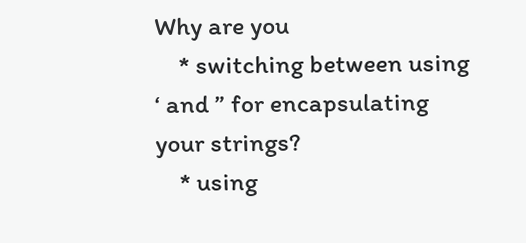Why are you
    * switching between using ‘ and ” for encapsulating your strings?
    * using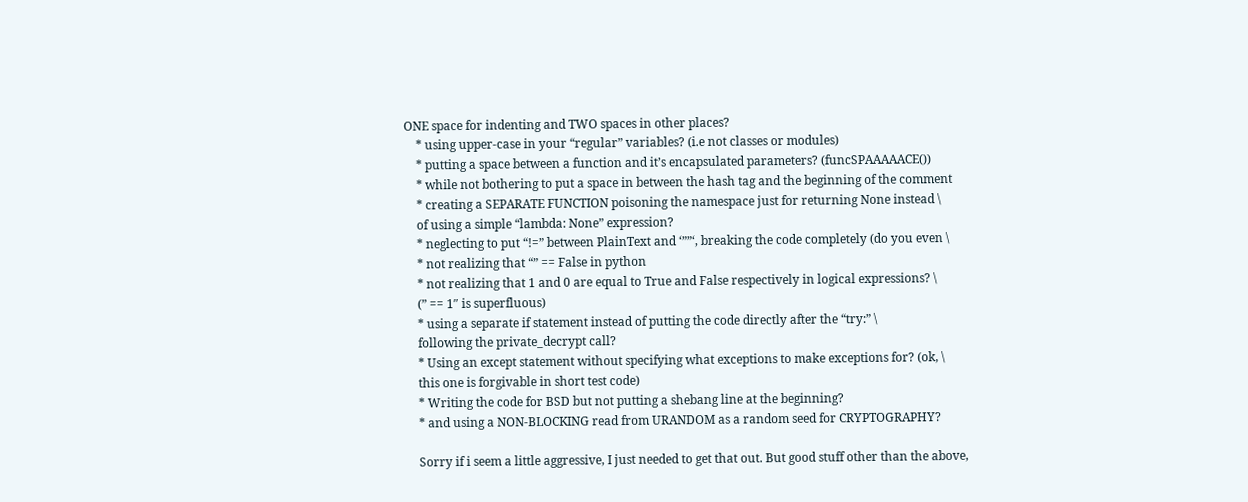ONE space for indenting and TWO spaces in other places?
    * using upper-case in your “regular” variables? (i.e not classes or modules)
    * putting a space between a function and it’s encapsulated parameters? (funcSPAAAAACE())
    * while not bothering to put a space in between the hash tag and the beginning of the comment
    * creating a SEPARATE FUNCTION poisoning the namespace just for returning None instead \
    of using a simple “lambda: None” expression?
    * neglecting to put “!=” between PlainText and ‘””‘, breaking the code completely (do you even \
    * not realizing that “” == False in python
    * not realizing that 1 and 0 are equal to True and False respectively in logical expressions? \
    (” == 1″ is superfluous)
    * using a separate if statement instead of putting the code directly after the “try:” \
    following the private_decrypt call?
    * Using an except statement without specifying what exceptions to make exceptions for? (ok, \
    this one is forgivable in short test code)
    * Writing the code for BSD but not putting a shebang line at the beginning?
    * and using a NON-BLOCKING read from URANDOM as a random seed for CRYPTOGRAPHY?

    Sorry if i seem a little aggressive, I just needed to get that out. But good stuff other than the above,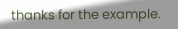thanks for the example.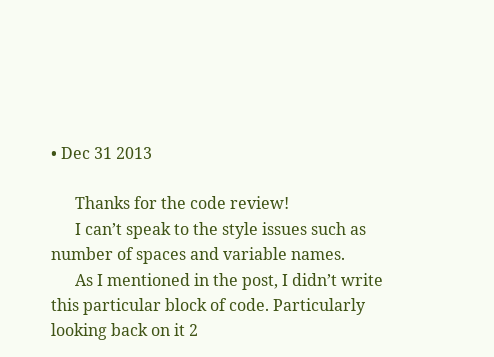• Dec 31 2013

      Thanks for the code review!
      I can’t speak to the style issues such as number of spaces and variable names.
      As I mentioned in the post, I didn’t write this particular block of code. Particularly looking back on it 2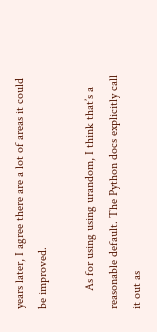years later, I agree there are a lot of areas it could be improved.

      As for using using urandom, I think that’s a reasonable default. The Python docs explicitly call it out as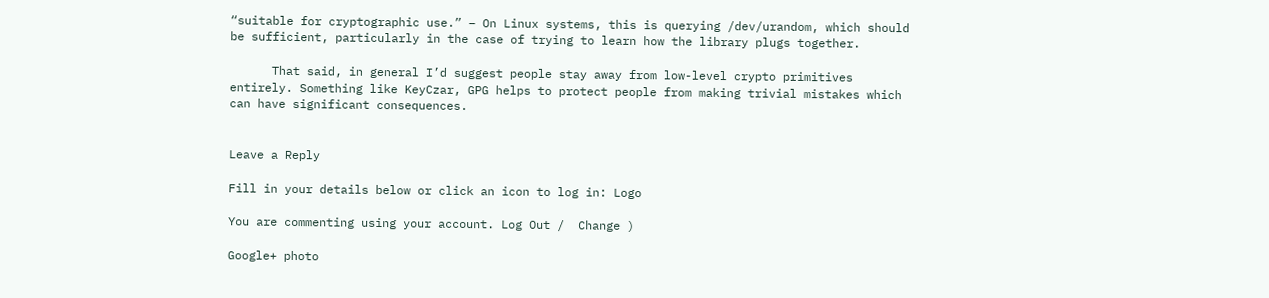“suitable for cryptographic use.” – On Linux systems, this is querying /dev/urandom, which should be sufficient, particularly in the case of trying to learn how the library plugs together.

      That said, in general I’d suggest people stay away from low-level crypto primitives entirely. Something like KeyCzar, GPG helps to protect people from making trivial mistakes which can have significant consequences.


Leave a Reply

Fill in your details below or click an icon to log in: Logo

You are commenting using your account. Log Out /  Change )

Google+ photo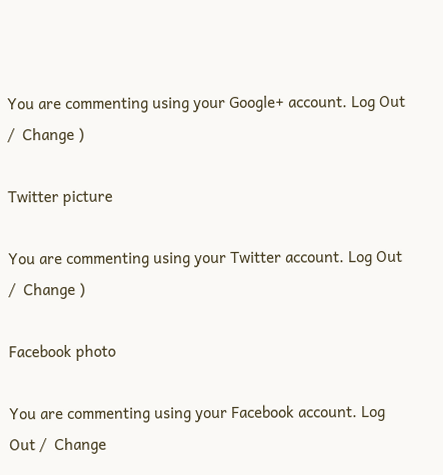You are commenting using your Google+ account. Log Out /  Change )

Twitter picture

You are commenting using your Twitter account. Log Out /  Change )

Facebook photo

You are commenting using your Facebook account. Log Out /  Change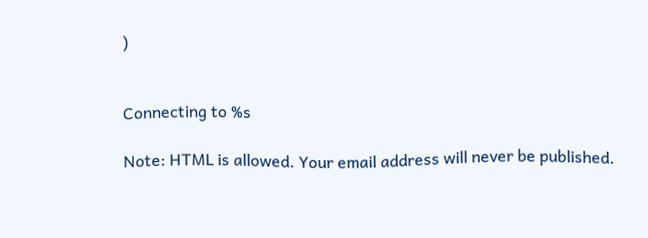)


Connecting to %s

Note: HTML is allowed. Your email address will never be published.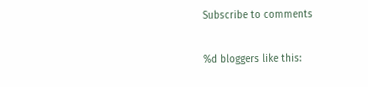Subscribe to comments

%d bloggers like this: